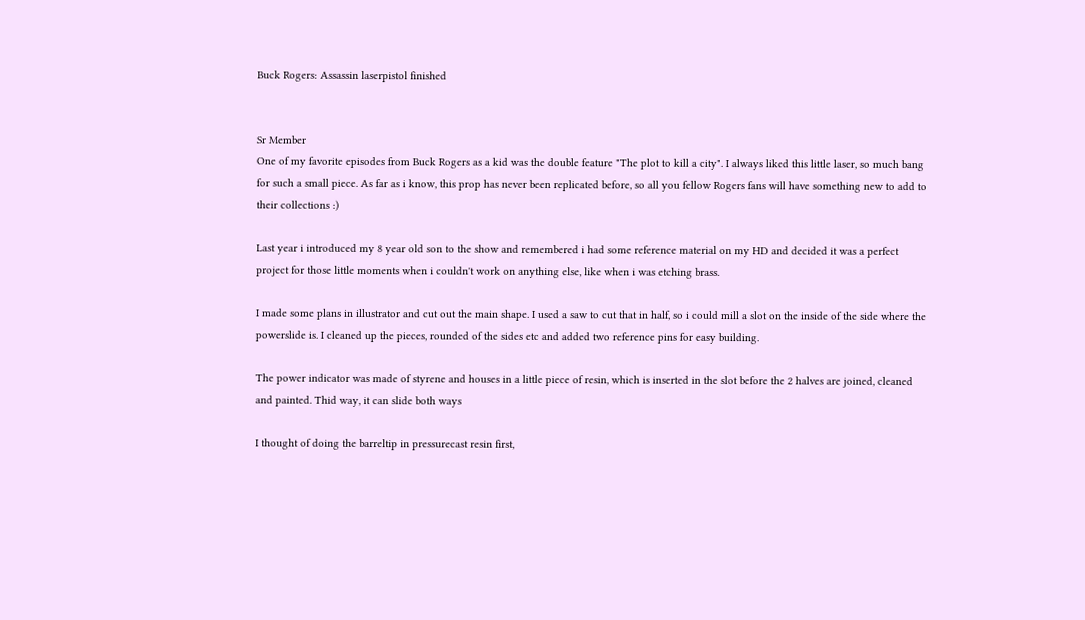Buck Rogers: Assassin laserpistol finished


Sr Member
One of my favorite episodes from Buck Rogers as a kid was the double feature "The plot to kill a city". I always liked this little laser, so much bang for such a small piece. As far as i know, this prop has never been replicated before, so all you fellow Rogers fans will have something new to add to their collections :)

Last year i introduced my 8 year old son to the show and remembered i had some reference material on my HD and decided it was a perfect project for those little moments when i couldn't work on anything else, like when i was etching brass.

I made some plans in illustrator and cut out the main shape. I used a saw to cut that in half, so i could mill a slot on the inside of the side where the powerslide is. I cleaned up the pieces, rounded of the sides etc and added two reference pins for easy building.

The power indicator was made of styrene and houses in a little piece of resin, which is inserted in the slot before the 2 halves are joined, cleaned and painted. Thid way, it can slide both ways

I thought of doing the barreltip in pressurecast resin first,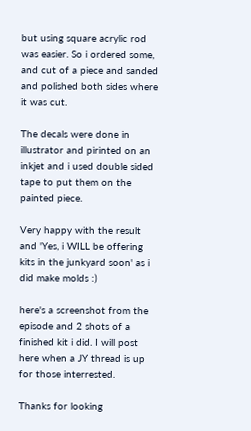but using square acrylic rod was easier. So i ordered some, and cut of a piece and sanded and polished both sides where it was cut.

The decals were done in illustrator and pirinted on an inkjet and i used double sided tape to put them on the painted piece.

Very happy with the result and 'Yes, i WILL be offering kits in the junkyard soon' as i did make molds :)

here's a screenshot from the episode and 2 shots of a finished kit i did. I will post here when a JY thread is up for those interrested.

Thanks for looking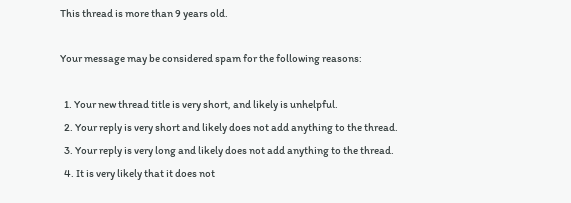This thread is more than 9 years old.

Your message may be considered spam for the following reasons:

  1. Your new thread title is very short, and likely is unhelpful.
  2. Your reply is very short and likely does not add anything to the thread.
  3. Your reply is very long and likely does not add anything to the thread.
  4. It is very likely that it does not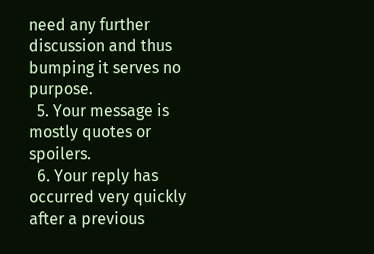need any further discussion and thus bumping it serves no purpose.
  5. Your message is mostly quotes or spoilers.
  6. Your reply has occurred very quickly after a previous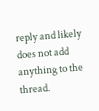reply and likely does not add anything to the thread.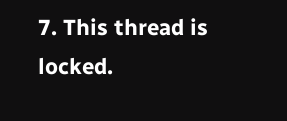7. This thread is locked.